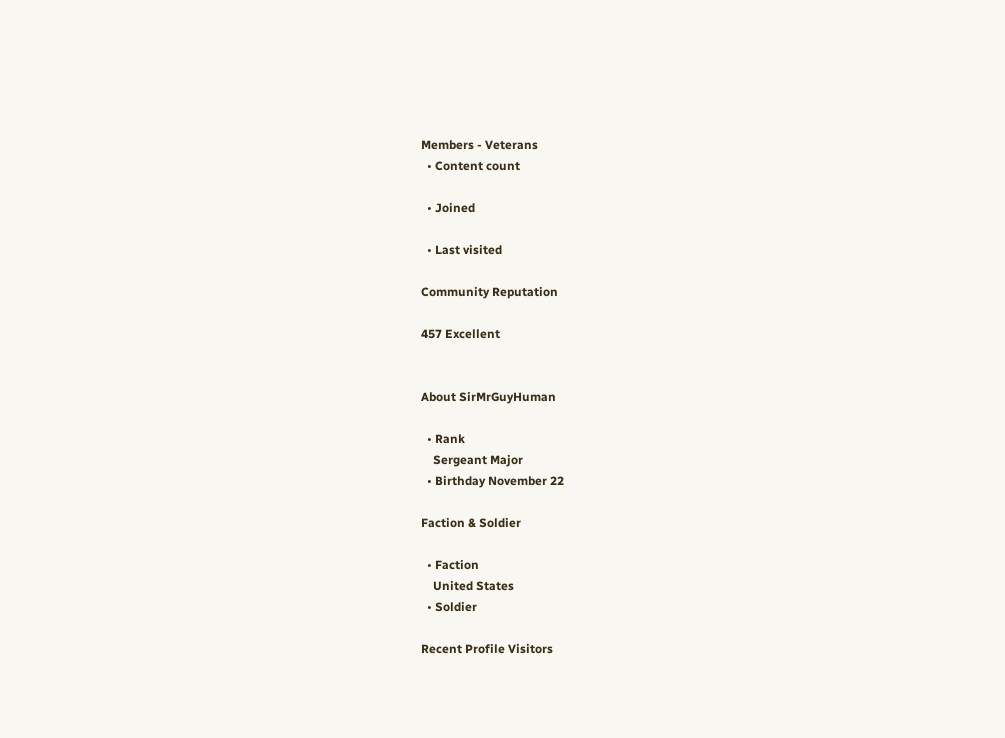Members - Veterans
  • Content count

  • Joined

  • Last visited

Community Reputation

457 Excellent


About SirMrGuyHuman

  • Rank
    Sergeant Major
  • Birthday November 22

Faction & Soldier

  • Faction
    United States
  • Soldier

Recent Profile Visitors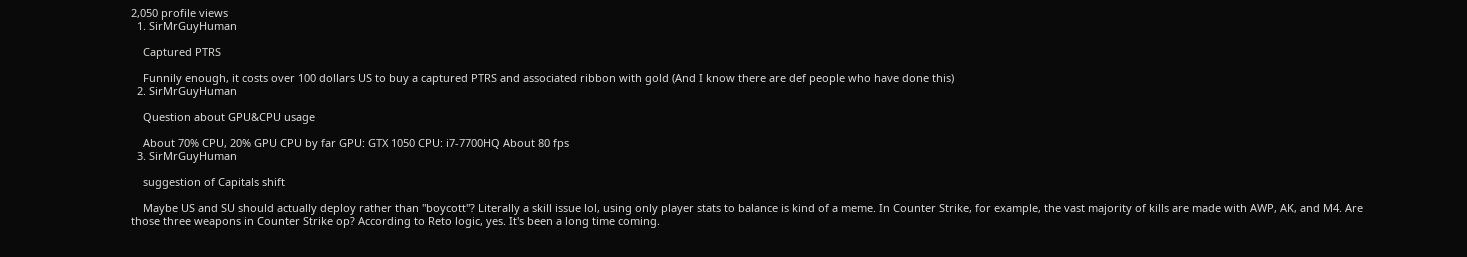2,050 profile views
  1. SirMrGuyHuman

    Captured PTRS

    Funnily enough, it costs over 100 dollars US to buy a captured PTRS and associated ribbon with gold (And I know there are def people who have done this)
  2. SirMrGuyHuman

    Question about GPU&CPU usage

    About 70% CPU, 20% GPU CPU by far GPU: GTX 1050 CPU: i7-7700HQ About 80 fps
  3. SirMrGuyHuman

    suggestion of Capitals shift

    Maybe US and SU should actually deploy rather than "boycott"? Literally a skill issue lol, using only player stats to balance is kind of a meme. In Counter Strike, for example, the vast majority of kills are made with AWP, AK, and M4. Are those three weapons in Counter Strike op? According to Reto logic, yes. It's been a long time coming.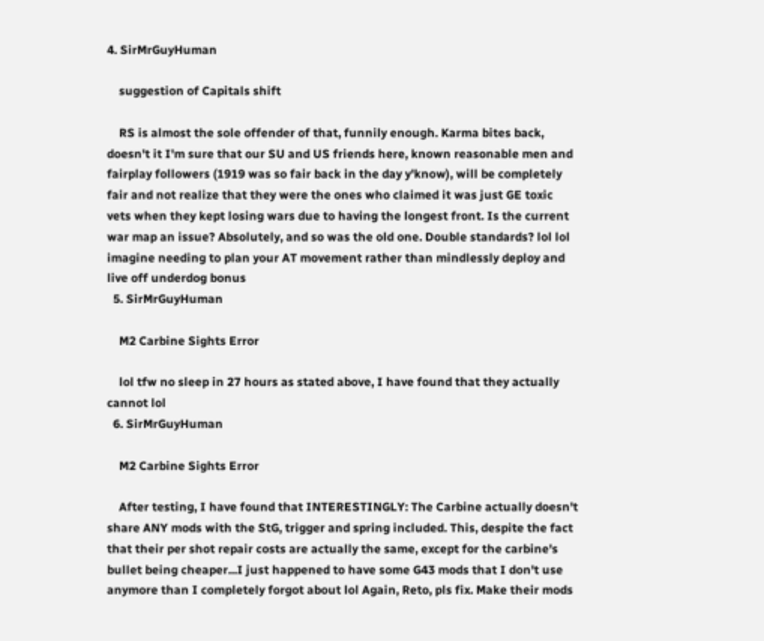4. SirMrGuyHuman

    suggestion of Capitals shift

    RS is almost the sole offender of that, funnily enough. Karma bites back, doesn't it I'm sure that our SU and US friends here, known reasonable men and fairplay followers (1919 was so fair back in the day y'know), will be completely fair and not realize that they were the ones who claimed it was just GE toxic vets when they kept losing wars due to having the longest front. Is the current war map an issue? Absolutely, and so was the old one. Double standards? lol lol imagine needing to plan your AT movement rather than mindlessly deploy and live off underdog bonus
  5. SirMrGuyHuman

    M2 Carbine Sights Error

    lol tfw no sleep in 27 hours as stated above, I have found that they actually cannot lol
  6. SirMrGuyHuman

    M2 Carbine Sights Error

    After testing, I have found that INTERESTINGLY: The Carbine actually doesn't share ANY mods with the StG, trigger and spring included. This, despite the fact that their per shot repair costs are actually the same, except for the carbine's bullet being cheaper...I just happened to have some G43 mods that I don't use anymore than I completely forgot about lol Again, Reto, pls fix. Make their mods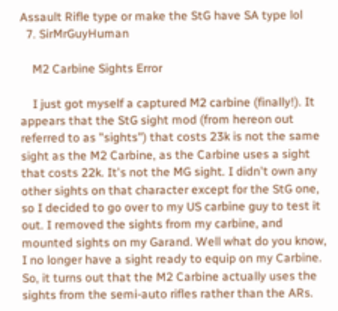Assault Rifle type or make the StG have SA type lol
  7. SirMrGuyHuman

    M2 Carbine Sights Error

    I just got myself a captured M2 carbine (finally!). It appears that the StG sight mod (from hereon out referred to as "sights") that costs 23k is not the same sight as the M2 Carbine, as the Carbine uses a sight that costs 22k. It's not the MG sight. I didn't own any other sights on that character except for the StG one, so I decided to go over to my US carbine guy to test it out. I removed the sights from my carbine, and mounted sights on my Garand. Well what do you know, I no longer have a sight ready to equip on my Carbine. So, it turns out that the M2 Carbine actually uses the sights from the semi-auto rifles rather than the ARs.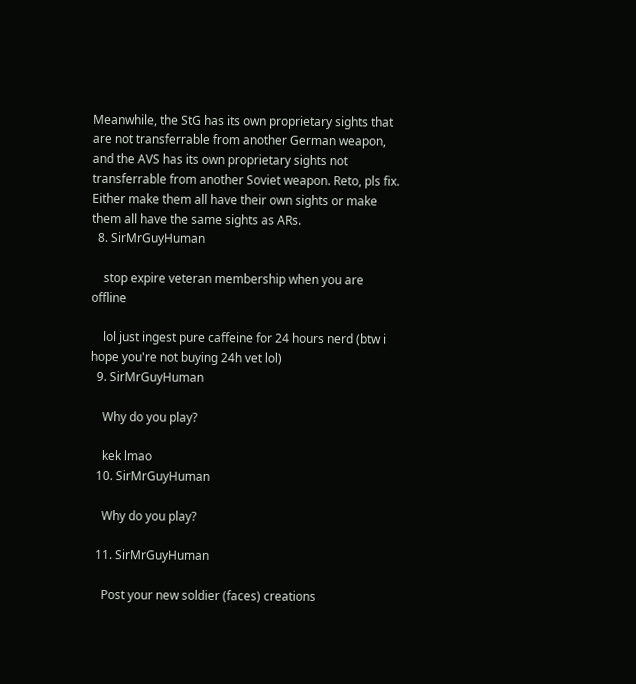Meanwhile, the StG has its own proprietary sights that are not transferrable from another German weapon, and the AVS has its own proprietary sights not transferrable from another Soviet weapon. Reto, pls fix. Either make them all have their own sights or make them all have the same sights as ARs.
  8. SirMrGuyHuman

    stop expire veteran membership when you are offline

    lol just ingest pure caffeine for 24 hours nerd (btw i hope you're not buying 24h vet lol)
  9. SirMrGuyHuman

    Why do you play?

    kek lmao
  10. SirMrGuyHuman

    Why do you play?

  11. SirMrGuyHuman

    Post your new soldier (faces) creations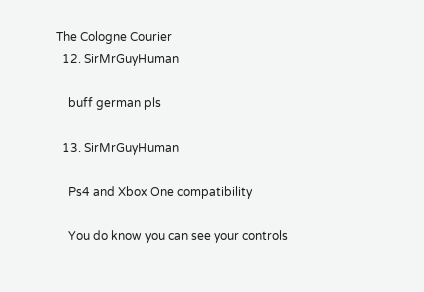The Cologne Courier
  12. SirMrGuyHuman

    buff german pls

  13. SirMrGuyHuman

    Ps4 and Xbox One compatibility

    You do know you can see your controls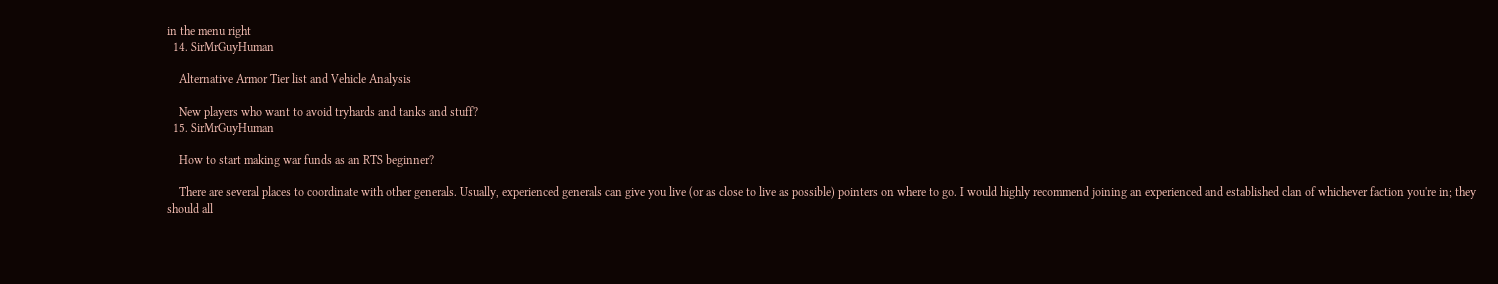in the menu right
  14. SirMrGuyHuman

    Alternative Armor Tier list and Vehicle Analysis

    New players who want to avoid tryhards and tanks and stuff?
  15. SirMrGuyHuman

    How to start making war funds as an RTS beginner?

    There are several places to coordinate with other generals. Usually, experienced generals can give you live (or as close to live as possible) pointers on where to go. I would highly recommend joining an experienced and established clan of whichever faction you're in; they should all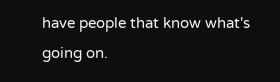have people that know what's going on.